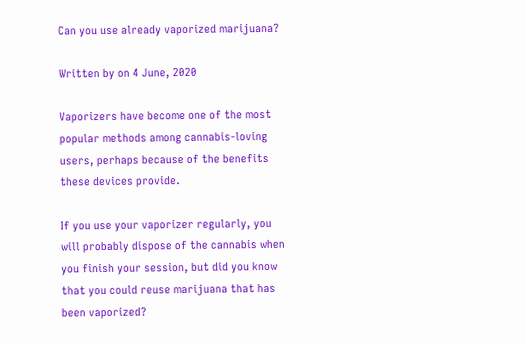Can you use already vaporized marijuana?

Written by on 4 June, 2020

Vaporizers have become one of the most popular methods among cannabis-loving users, perhaps because of the benefits these devices provide.

If you use your vaporizer regularly, you will probably dispose of the cannabis when you finish your session, but did you know that you could reuse marijuana that has been vaporized?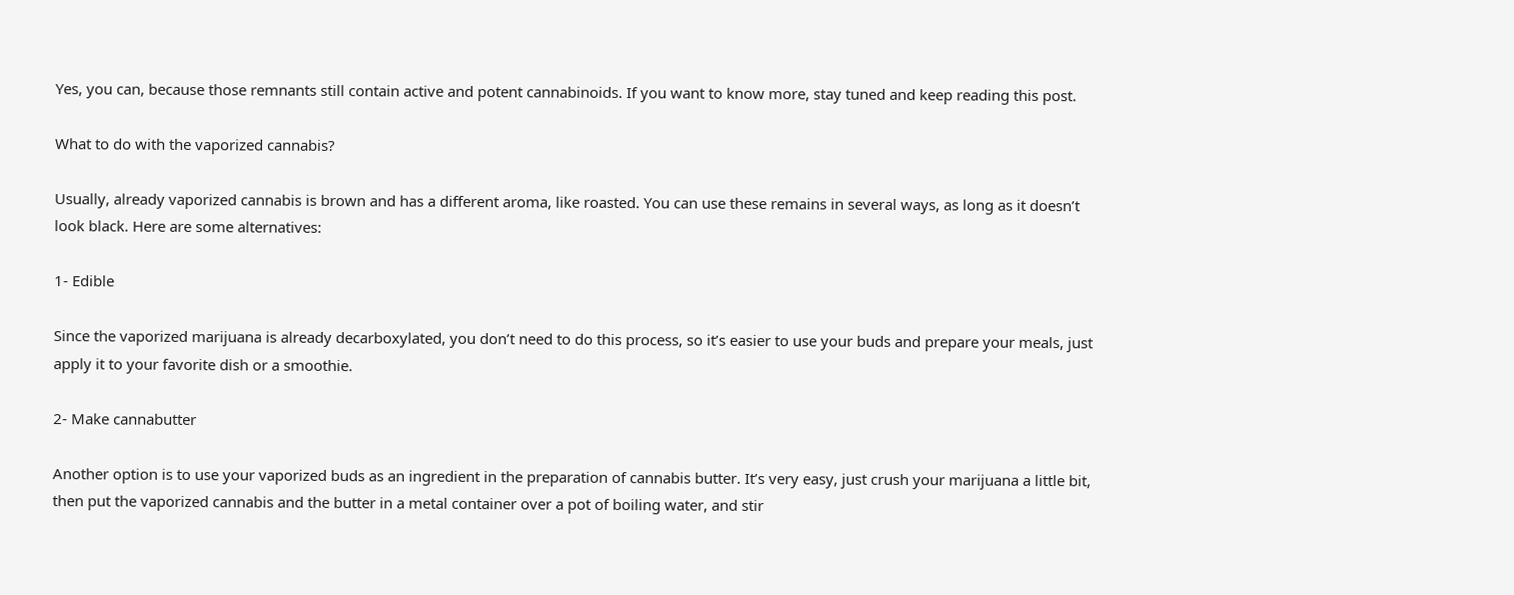Yes, you can, because those remnants still contain active and potent cannabinoids. If you want to know more, stay tuned and keep reading this post.

What to do with the vaporized cannabis?

Usually, already vaporized cannabis is brown and has a different aroma, like roasted. You can use these remains in several ways, as long as it doesn’t look black. Here are some alternatives:

1- Edible

Since the vaporized marijuana is already decarboxylated, you don’t need to do this process, so it’s easier to use your buds and prepare your meals, just apply it to your favorite dish or a smoothie.

2- Make cannabutter

Another option is to use your vaporized buds as an ingredient in the preparation of cannabis butter. It’s very easy, just crush your marijuana a little bit, then put the vaporized cannabis and the butter in a metal container over a pot of boiling water, and stir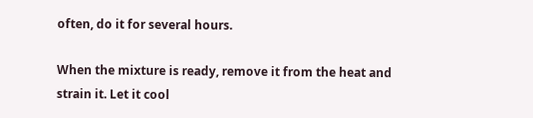often, do it for several hours.

When the mixture is ready, remove it from the heat and strain it. Let it cool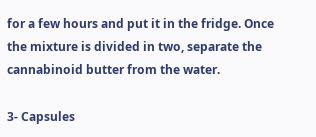for a few hours and put it in the fridge. Once the mixture is divided in two, separate the cannabinoid butter from the water.

3- Capsules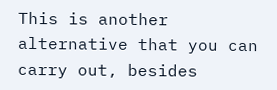This is another alternative that you can carry out, besides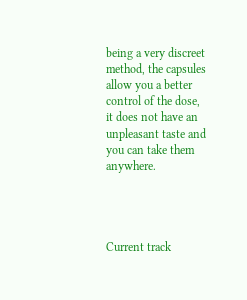being a very discreet method, the capsules allow you a better control of the dose, it does not have an unpleasant taste and you can take them anywhere.




Current track